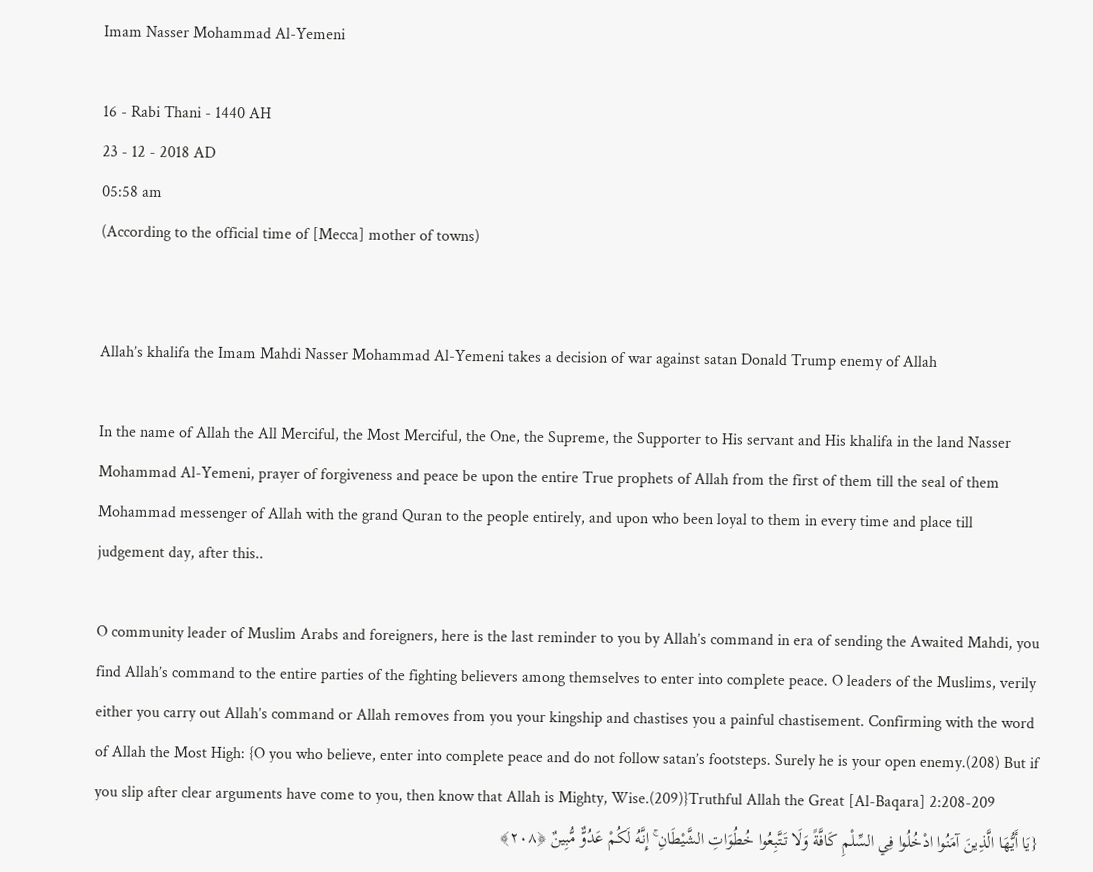Imam Nasser Mohammad Al-Yemeni

16 - Rabi Thani - 1440 AH
23 - 12 - 2018 AD
05:58 am
(According to the official time of [Mecca] mother of towns)


Allah’s khalifa the Imam Mahdi Nasser Mohammad Al-Yemeni takes a decision of war against satan Donald Trump enemy of Allah

In the name of Allah the All Merciful, the Most Merciful, the One, the Supreme, the Supporter to His servant and His khalifa in the land Nasser Mohammad Al-Yemeni, prayer of forgiveness and peace be upon the entire True prophets of Allah from the first of them till the seal of them Mohammad messenger of Allah with the grand Quran to the people entirely, and upon who been loyal to them in every time and place till judgement day, after this..

O community leader of Muslim Arabs and foreigners, here is the last reminder to you by Allah’s command in era of sending the Awaited Mahdi, you find Allah’s command to the entire parties of the fighting believers among themselves to enter into complete peace. O leaders of the Muslims, verily either you carry out Allah’s command or Allah removes from you your kingship and chastises you a painful chastisement. Confirming with the word of Allah the Most High: {O you who believe, enter into complete peace and do not follow satan’s footsteps. Surely he is your open enemy.(208) But if you slip after clear arguments have come to you, then know that Allah is Mighty, Wise.(209)}Truthful Allah the Great [Al-Baqara] 2:208-209
{يَا أَيُّهَا الَّذِينَ آمَنُوا ادْخُلُوا فِي السِّلْمِ كَافَّةً وَلَا تَتَّبِعُوا خُطُوَاتِ الشَّيْطَانِ ۚ إِنَّهُ لَكُمْ عَدُوٌّ مُّبِينٌ ﴿٢٠٨﴾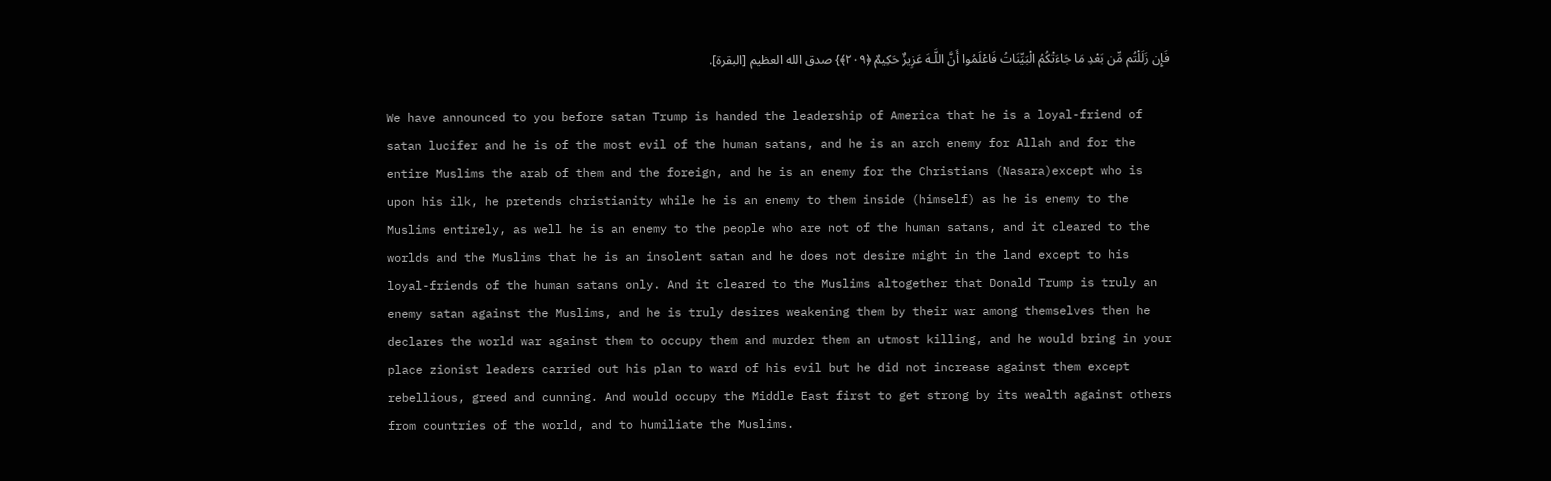فَإِن زَلَلْتُم مِّن بَعْدِ مَا جَاءَتْكُمُ الْبَيِّنَاتُ فَاعْلَمُوا أَنَّ اللَّـهَ عَزِيزٌ حَكِيمٌ ﴿٢٠٩﴾} صدق الله العظيم [البقرة].

We have announced to you before satan Trump is handed the leadership of America that he is a loyal-friend of satan lucifer and he is of the most evil of the human satans, and he is an arch enemy for Allah and for the entire Muslims the arab of them and the foreign, and he is an enemy for the Christians (Nasara)except who is upon his ilk, he pretends christianity while he is an enemy to them inside (himself) as he is enemy to the Muslims entirely, as well he is an enemy to the people who are not of the human satans, and it cleared to the worlds and the Muslims that he is an insolent satan and he does not desire might in the land except to his loyal-friends of the human satans only. And it cleared to the Muslims altogether that Donald Trump is truly an enemy satan against the Muslims, and he is truly desires weakening them by their war among themselves then he declares the world war against them to occupy them and murder them an utmost killing, and he would bring in your place zionist leaders carried out his plan to ward of his evil but he did not increase against them except rebellious, greed and cunning. And would occupy the Middle East first to get strong by its wealth against others from countries of the world, and to humiliate the Muslims.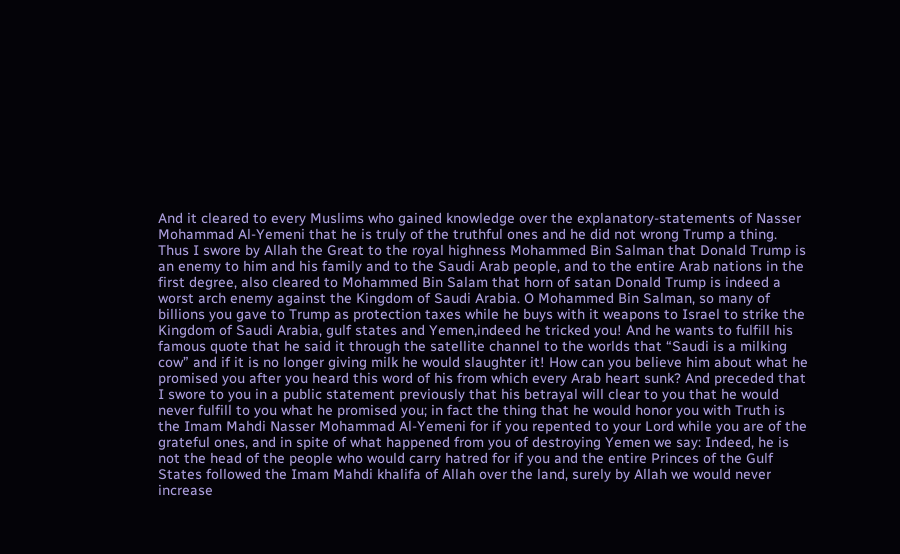And it cleared to every Muslims who gained knowledge over the explanatory-statements of Nasser Mohammad Al-Yemeni that he is truly of the truthful ones and he did not wrong Trump a thing. Thus I swore by Allah the Great to the royal highness Mohammed Bin Salman that Donald Trump is an enemy to him and his family and to the Saudi Arab people, and to the entire Arab nations in the first degree, also cleared to Mohammed Bin Salam that horn of satan Donald Trump is indeed a worst arch enemy against the Kingdom of Saudi Arabia. O Mohammed Bin Salman, so many of billions you gave to Trump as protection taxes while he buys with it weapons to Israel to strike the Kingdom of Saudi Arabia, gulf states and Yemen,indeed he tricked you! And he wants to fulfill his famous quote that he said it through the satellite channel to the worlds that “Saudi is a milking cow” and if it is no longer giving milk he would slaughter it! How can you believe him about what he promised you after you heard this word of his from which every Arab heart sunk? And preceded that I swore to you in a public statement previously that his betrayal will clear to you that he would never fulfill to you what he promised you; in fact the thing that he would honor you with Truth is the Imam Mahdi Nasser Mohammad Al-Yemeni for if you repented to your Lord while you are of the grateful ones, and in spite of what happened from you of destroying Yemen we say: Indeed, he is not the head of the people who would carry hatred for if you and the entire Princes of the Gulf States followed the Imam Mahdi khalifa of Allah over the land, surely by Allah we would never increase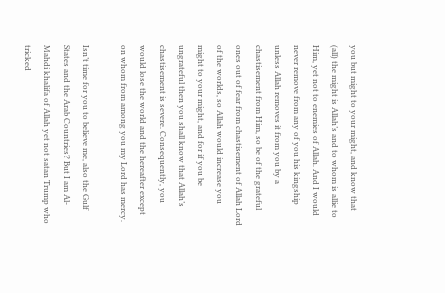you but might to your might, and know that (all) the might is Allah’s and to whom is allie to Him, yet not to enemies of Allah. And I would never remove from any of you his kingship unless Allah removes it from you by a chastisement from Him, so be of the grateful ones out of fear from chastisement of Allah Lord of the worlds, so Allah would increase you might to your might, and for if you be ungrateful then you shall know that Allah’s chastisement is severe. Consequently, you would lose the world and the hereafter except on whom from among you my Lord has mercy.

Isn’t time for you to believe me, also the Gulf States and the Arab Countries? But I am Al-Mahdi khalifa of Allah yet not satan Trump who tricked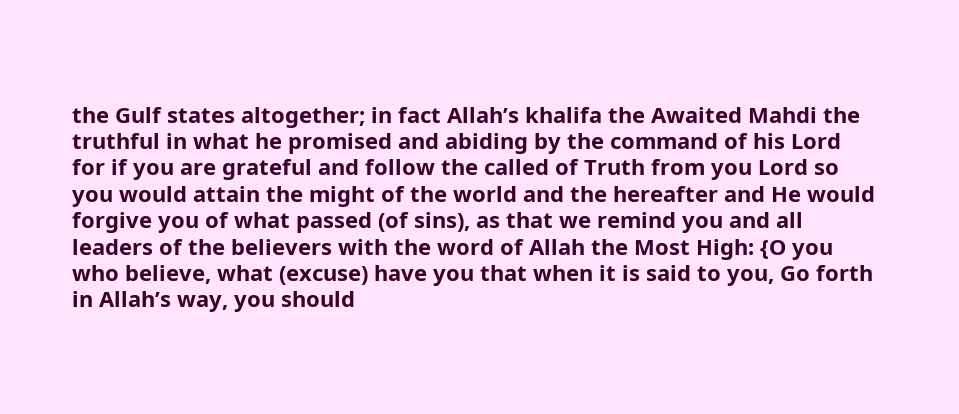the Gulf states altogether; in fact Allah’s khalifa the Awaited Mahdi the truthful in what he promised and abiding by the command of his Lord for if you are grateful and follow the called of Truth from you Lord so you would attain the might of the world and the hereafter and He would forgive you of what passed (of sins), as that we remind you and all leaders of the believers with the word of Allah the Most High: {O you who believe, what (excuse) have you that when it is said to you, Go forth in Allah’s way, you should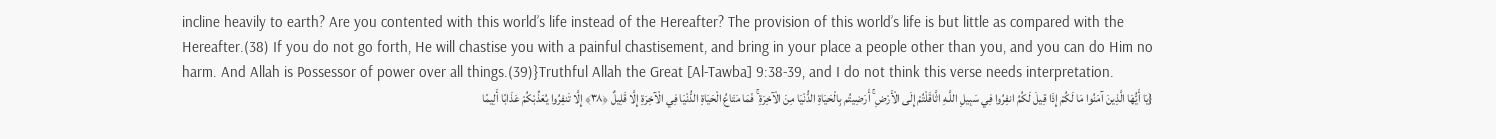incline heavily to earth? Are you contented with this world’s life instead of the Hereafter? The provision of this world’s life is but little as compared with the Hereafter.(38) If you do not go forth, He will chastise you with a painful chastisement, and bring in your place a people other than you, and you can do Him no harm. And Allah is Possessor of power over all things.(39)}Truthful Allah the Great [Al-Tawba] 9:38-39, and I do not think this verse needs interpretation.
{يَا أَيُّهَا الَّذِينَ آمَنُوا مَا لَكُمْ إِذَا قِيلَ لَكُمُ انفِرُوا فِي سَبِيلِ اللَّـهِ اثَّاقَلْتُمْ إِلَى الْأَرْضِ ۚ أَرَضِيتُم بِالْحَيَاةِ الدُّنْيَا مِنَ الْآخِرَةِ ۚ فَمَا مَتَاعُ الْحَيَاةِ الدُّنْيَا فِي الْآخِرَةِ إِلَّا قَلِيلٌ ﴿٣٨﴾ إِلَّا تَنفِرُوا يُعَذِّبْكُمْ عَذَابًا أَلِيمًا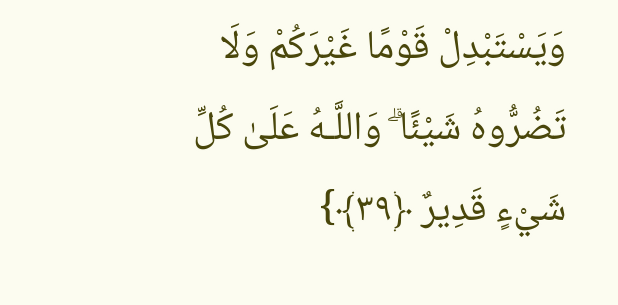وَيَسْتَبْدِلْ قَوْمًا غَيْرَكُمْ وَلَا تَضُرُّوهُ شَيْئًا ۗ وَاللَّـهُ عَلَىٰ كُلِّ شَيْءٍ قَدِيرٌ ﴿٣٩﴾}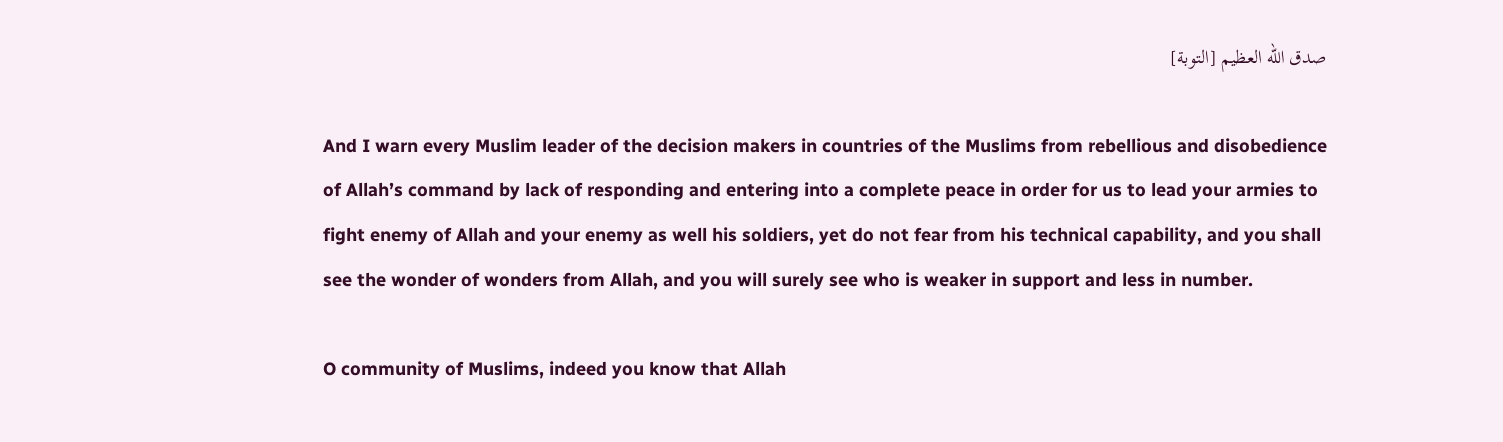صدق الله العظيم [التوبة]

And I warn every Muslim leader of the decision makers in countries of the Muslims from rebellious and disobedience of Allah’s command by lack of responding and entering into a complete peace in order for us to lead your armies to fight enemy of Allah and your enemy as well his soldiers, yet do not fear from his technical capability, and you shall see the wonder of wonders from Allah, and you will surely see who is weaker in support and less in number.

O community of Muslims, indeed you know that Allah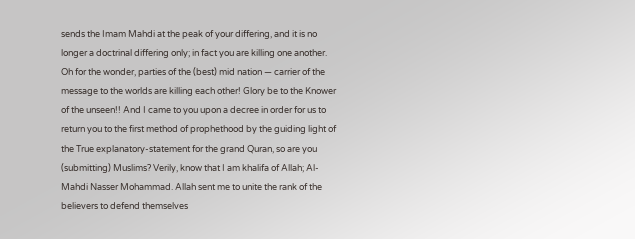sends the Imam Mahdi at the peak of your differing, and it is no longer a doctrinal differing only; in fact you are killing one another. Oh for the wonder, parties of the (best) mid nation — carrier of the message to the worlds are killing each other! Glory be to the Knower of the unseen!! And I came to you upon a decree in order for us to return you to the first method of prophethood by the guiding light of the True explanatory-statement for the grand Quran, so are you (submitting) Muslims? Verily, know that I am khalifa of Allah; Al-Mahdi Nasser Mohammad. Allah sent me to unite the rank of the believers to defend themselves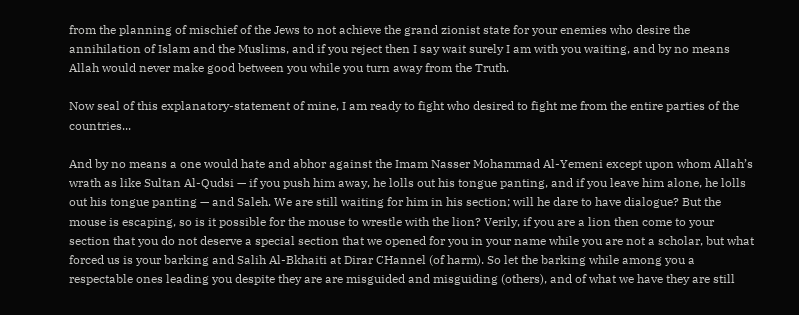from the planning of mischief of the Jews to not achieve the grand zionist state for your enemies who desire the annihilation of Islam and the Muslims, and if you reject then I say wait surely I am with you waiting, and by no means Allah would never make good between you while you turn away from the Truth.

Now seal of this explanatory-statement of mine, I am ready to fight who desired to fight me from the entire parties of the countries...

And by no means a one would hate and abhor against the Imam Nasser Mohammad Al-Yemeni except upon whom Allah’s wrath as like Sultan Al-Qudsi — if you push him away, he lolls out his tongue panting, and if you leave him alone, he lolls out his tongue panting — and Saleh. We are still waiting for him in his section; will he dare to have dialogue? But the mouse is escaping, so is it possible for the mouse to wrestle with the lion? Verily, if you are a lion then come to your section that you do not deserve a special section that we opened for you in your name while you are not a scholar, but what forced us is your barking and Salih Al-Bkhaiti at Dirar CHannel (of harm). So let the barking while among you a respectable ones leading you despite they are are misguided and misguiding (others), and of what we have they are still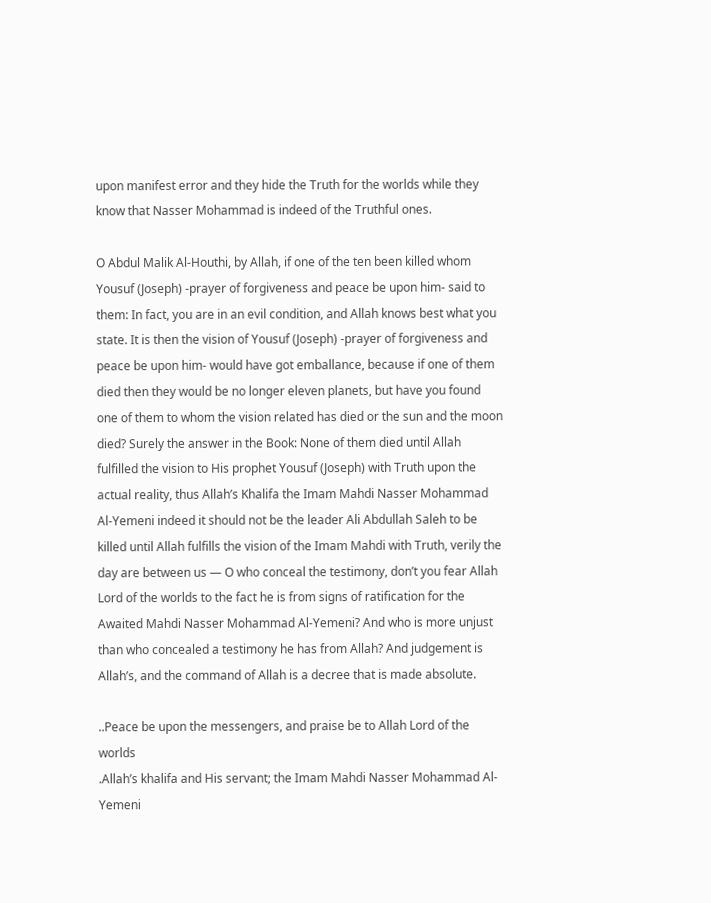upon manifest error and they hide the Truth for the worlds while they know that Nasser Mohammad is indeed of the Truthful ones.

O Abdul Malik Al-Houthi, by Allah, if one of the ten been killed whom Yousuf (Joseph) -prayer of forgiveness and peace be upon him- said to them: In fact, you are in an evil condition, and Allah knows best what you state. It is then the vision of Yousuf (Joseph) -prayer of forgiveness and peace be upon him- would have got emballance, because if one of them died then they would be no longer eleven planets, but have you found one of them to whom the vision related has died or the sun and the moon died? Surely the answer in the Book: None of them died until Allah fulfilled the vision to His prophet Yousuf (Joseph) with Truth upon the actual reality, thus Allah’s Khalifa the Imam Mahdi Nasser Mohammad Al-Yemeni indeed it should not be the leader Ali Abdullah Saleh to be killed until Allah fulfills the vision of the Imam Mahdi with Truth, verily the day are between us — O who conceal the testimony, don’t you fear Allah Lord of the worlds to the fact he is from signs of ratification for the Awaited Mahdi Nasser Mohammad Al-Yemeni? And who is more unjust than who concealed a testimony he has from Allah? And judgement is Allah’s, and the command of Allah is a decree that is made absolute.

..Peace be upon the messengers, and praise be to Allah Lord of the worlds
.Allah’s khalifa and His servant; the Imam Mahdi Nasser Mohammad Al-Yemeni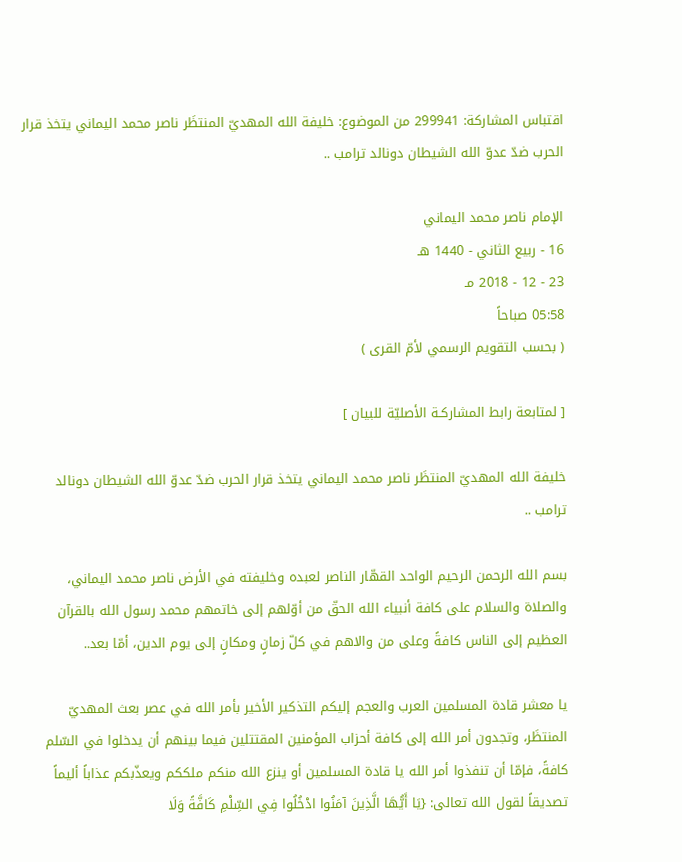اقتباس المشاركة: 299941 من الموضوع: خليفة الله المهديّ المنتظَر ناصر محمد اليماني يتخذ قرار الحرب ضدّ عدوّ الله الشيطان دونالد ترامب ..

الإمام ناصر محمد اليماني
16 - ربيع الثاني - 1440 هـ
23 - 12 - 2018 مـ
05:58 صباحاً
( بحسب التقويم الرسمي لأمّ القرى )

[ لمتابعة رابط المشاركـة الأصليّة للبيان ]

خليفة الله المهديّ المنتظَر ناصر محمد اليماني يتخذ قرار الحرب ضدّ عدوّ الله الشيطان دونالد ترامب ..

بسم الله الرحمن الرحيم الواحد القهّار الناصر لعبده وخليفته في الأرض ناصر محمد اليماني، والصلاة والسلام على كافة أنبياء الله الحقّ من أوّلهم إلى خاتمهم محمد رسول الله بالقرآن العظيم إلى الناس كافةً وعلى من والاهم في كلّ زمانٍ ومكانٍ إلى يوم الدين، أمّا بعد..

يا معشر قادة المسلمين العرب والعجم إليكم التذكير الأخير بأمر الله في عصر بعث المهديّ المنتظَر، وتجدون أمر الله إلى كافة أحزاب المؤمنين المقتتلين فيما بينهم أن يدخلوا في السّلم كافةً، فإمّا أن تنفذوا أمر الله يا قادة المسلمين أو ينزع الله منكم ملككم ويعذّبكم عذاباً أليماً تصديقاً لقول الله تعالى: {يَا أَيُّهَا الَّذِينَ آمَنُوا ادْخُلُوا فِي السِّلْمِ كَافَّةً وَلَا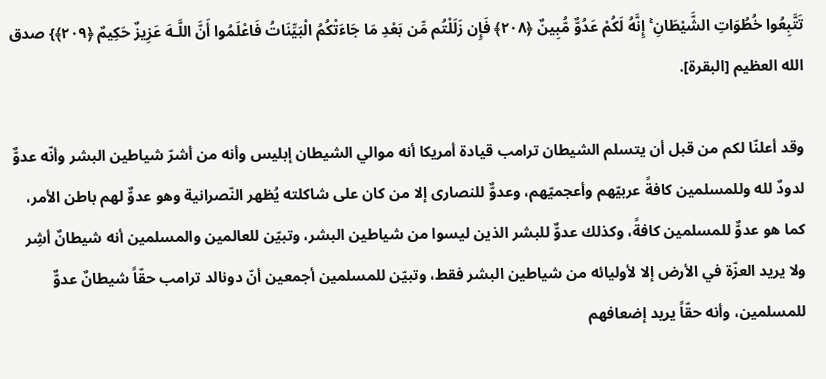تَتَّبِعُوا خُطُوَاتِ الشَّيْطَانِ ۚ إِنَّهُ لَكُمْ عَدُوٌّ مُّبِينٌ ﴿٢٠٨﴾ فَإِن زَلَلْتُم مِّن بَعْدِ مَا جَاءَتْكُمُ الْبَيِّنَاتُ فَاعْلَمُوا أَنَّ اللَّـهَ عَزِيزٌ حَكِيمٌ ﴿٢٠٩﴾} صدق الله العظيم [البقرة].

وقد أعلنّا لكم من قبل أن يتسلم الشيطان ترامب قيادة أمريكا أنه موالي الشيطان إبليس وأنه من أشرّ شياطين البشر وأنّه عدوٌّ لدودٌ لله وللمسلمين كافةً عربيّهم وأعجميّهم، وعدوٌّ للنصارى إلا من كان على شاكلته يُظهر النّصرانية وهو عدوٌّ لهم باطن الأمر، كما هو عدوٌّ للمسلمين كافةً، وكذلك عدوٌّ للبشر الذين ليسوا من شياطين البشر، وتبيّن للعالمين والمسلمين أنه شيطانٌ أشِر ولا يريد العزّة في الأرض إلا لأوليائه من شياطين البشر فقط، وتبيّن للمسلمين أجمعين أنّ دونالد ترامب حقّاً شيطانٌ عدوٌّ للمسلمين، وأنه حقّاً يريد إضعافهم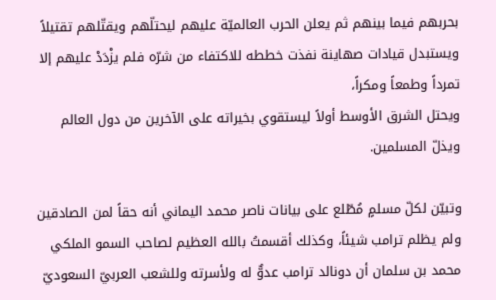بحربهم فيما بينهم ثم يعلن الحرب العالميّة عليهم ليحتلّهم ويقتّلهم تقتيلاً ويستبدل قيادات صهاينة نفذت خططه للاكتفاء من شرّه فلم يزْدَدْ عليهم إلا تمرداً وطمعاً ومكراً،
ويحتل الشرق الأوسط أولاً ليستقوي بخيراته على الآخرين من دول العالم ويذلّ المسلمين.

وتبيّن لكلّ مسلمٍ مُطّلع على بيانات ناصر محمد اليماني أنه حقاً لمن الصادقين ولم يظلم ترامب شيئاً، وكذلك أقسمتُ بالله العظيم لصاحب السمو الملكي محمد بن سلمان أن دونالد ترامب عدوٌّ له ولأسرته وللشعب العربيّ السعوديّ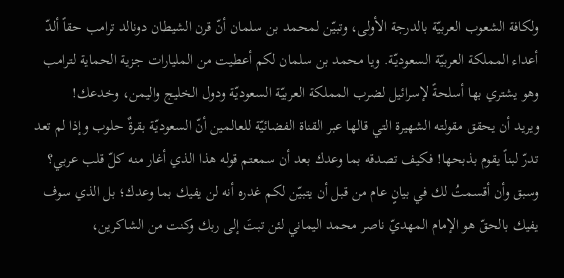ولكافة الشعوب العربيّة بالدرجة الأولى، وتبيّن لمحمد بن سلمان أنّ قرن الشيطان دونالد ترامب حقاً ألدّ أعداء المملكة العربيّة السعوديّة. ويا محمد بن سلمان لكم أعطيت من المليارات جزية الحماية لترامب وهو يشتري بها أسلحةً لإسرائيل لضرب المملكة العربيّة السعوديّة ودول الخليج واليمن، وخدعك!
ويريد أن يحقق مقولته الشهيرة التي قالها عبر القناة الفضائيّة للعالمين أنّ السعوديّة بقرةٌ حلوب وإذا لم تعد تدرّ لبناً يقوم بذبحها! فكيف تصدقه بما وعدك بعد أن سمعتم قوله هذا الذي أغار منه كلّ قلب عربي؟ وسبق وأن أقسمتُ لك في بيانٍ عام من قبل أن يتبيّن لكم غدره أنه لن يفيك بما وعدك؛ بل الذي سوف يفيك بالحقّ هو الإمام المهديّ ناصر محمد اليماني لئن تبتَ إلى ربك وكنت من الشاكرين،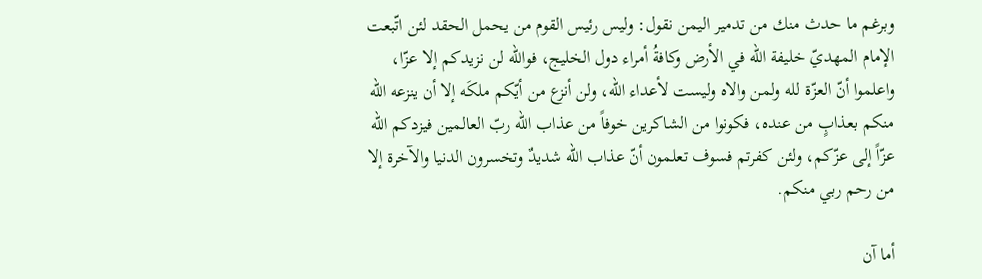وبرغم ما حدث منك من تدمير اليمن نقول: وليس رئيس القوم من يحمل الحقد لئن اتّبعت الإمام المهديّ خليفة الله في الأرض وكافةُ أمراء دول الخليج، فوالله لن نزيدكم إلا عزّا، واعلموا أنّ العزّة لله ولمن والاه وليست لأعداء الله، ولن أنزع من أيّكم ملكَه إلا أن ينزعه الله منكم بعذابٍ من عنده، فكونوا من الشاكرين خوفاً من عذاب الله ربّ العالمين فيزدكم الله عزّاً إلى عزّكم، ولئن كفرتم فسوف تعلمون أنّ عذاب الله شديدٌ وتخسرون الدنيا والآخرة إلا من رحم ربي منكم.

أما آن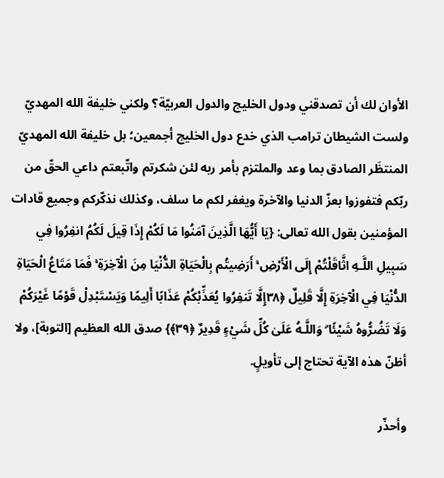الأوان لك أن تصدقني ودول الخليج والدول العربيّة؟ ولكني خليفة الله المهديّ ولست الشيطان ترامب الذي خدع دول الخليج أجمعين؛ بل خليفة الله المهديّ المنتظَر الصادق بما وعد والملتزم بأمر ربه لئن شكرتم واتّبعتم داعي الحقّ من ربّكم فتفوزوا بعزّ الدنيا والآخرة ويغفر لكم ما سلف، وكذلك نذكّركم وجميع قادات المؤمنين بقول الله تعالى: {يَا أَيُّهَا الَّذِينَ آمَنُوا مَا لَكُمْ إِذَا قِيلَ لَكُمُ انفِرُوا فِي سَبِيلِ اللَّـهِ اثَّاقَلْتُمْ إِلَى الْأَرْضِ ۚ أَرَضِيتُم بِالْحَيَاةِ الدُّنْيَا مِنَ الْآخِرَةِ ۚ فَمَا مَتَاعُ الْحَيَاةِ الدُّنْيَا فِي الْآخِرَةِ إِلَّا قَلِيلٌ ﴿٣٨إِلَّا تَنفِرُوا يُعَذِّبْكُمْ عَذَابًا أَلِيمًا وَيَسْتَبْدِلْ قَوْمًا غَيْرَكُمْ وَلَا تَضُرُّوهُ شَيْئًا ۗ وَاللَّـهُ عَلَىٰ كُلِّ شَيْءٍ قَدِيرٌ ﴿٣٩﴾} صدق الله العظيم [التوبة]، ولا أظنّ هذه الآية تحتاج إلى تأويلٍ.

وأحذّر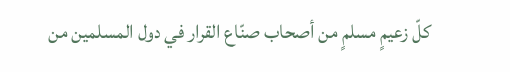كلّ زعيمٍ مسلمٍ من أصحاب صنّاع القرار في دول المسلمين من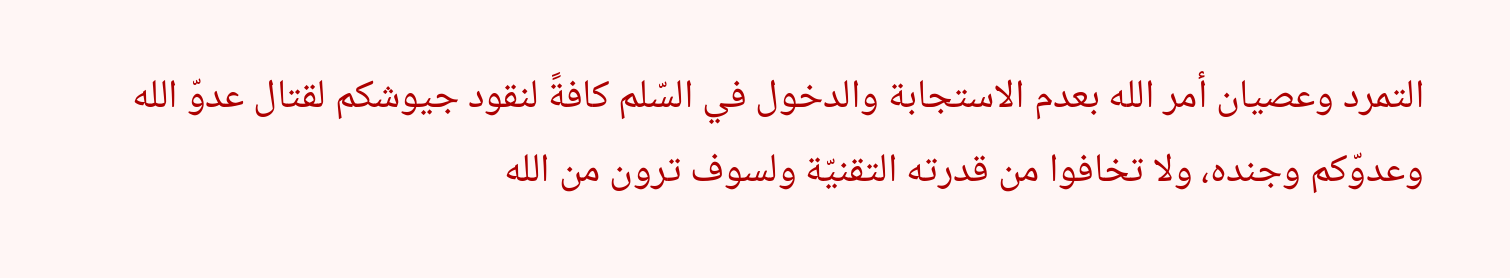التمرد وعصيان أمر الله بعدم الاستجابة والدخول في السّلم كافةً لنقود جيوشكم لقتال عدوّ الله وعدوّكم وجنده، ولا تخافوا من قدرته التقنيّة ولسوف ترون من الله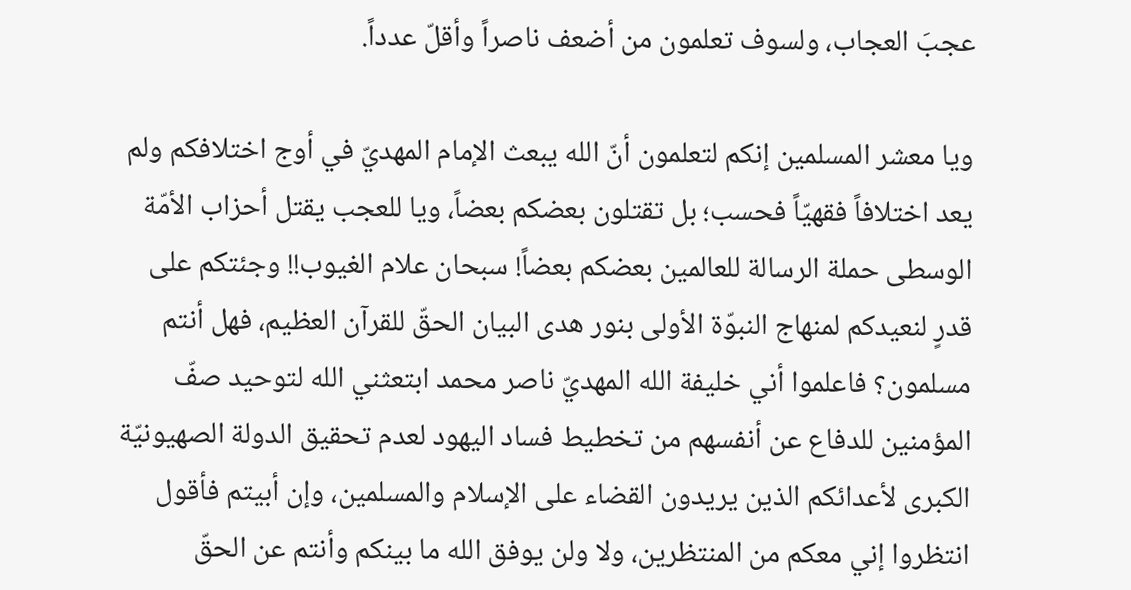عجبَ العجاب، ولسوف تعلمون من أضعف ناصراً وأقلّ عدداً.

ويا معشر المسلمين إنكم لتعلمون أنّ الله يبعث الإمام المهديّ في أوج اختلافكم ولم يعد اختلافاً فقهيّاً فحسب؛ بل تقتلون بعضكم بعضاً، ويا للعجب يقتل أحزاب الأمّة الوسطى حملة الرسالة للعالمين بعضكم بعضاً! سبحان علام الغيوب!! وجئتكم على قدرٍ لنعيدكم لمنهاج النبوّة الأولى بنور هدى البيان الحقّ للقرآن العظيم، فهل أنتم مسلمون؟ فاعلموا أني خليفة الله المهديّ ناصر محمد ابتعثني الله لتوحيد صفّ المؤمنين للدفاع عن أنفسهم من تخطيط فساد اليهود لعدم تحقيق الدولة الصهيونيّة الكبرى لأعدائكم الذين يريدون القضاء على الإسلام والمسلمين، وإن أبيتم فأقول انتظروا إني معكم من المنتظرين، ولا ولن يوفق الله ما بينكم وأنتم عن الحقّ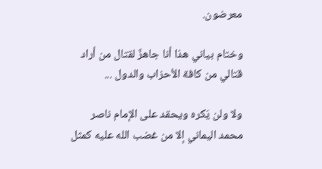معرضون.

وختام بياني هذا أنا جاهزٌ لقتال من أراد قتالي من كافة الأحزاب والدول ...

ولا ولن يَكره ويحقد على الإمام ناصر محمد اليماني إلا من غضب الله عليه كمثل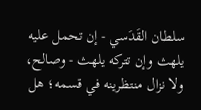سلطان القَدَسي - إن تحمل عليه يلهث وإن تتركه يلهث - وصالح، ولا نزال منتظرينه في قسمه؛ هل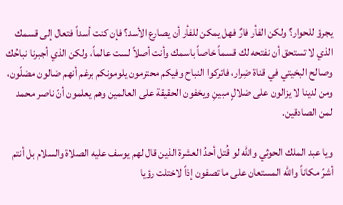يجرؤ للحوار؟ ولكن الفأر فارٌ فهل يمكن للفأر أن يصارع الأسد؟ فإن كنت أسداً فتعال إلى قسمك الذي لا تستحق أن نفتحه لك قسماً خاصاً باسمك وأنت أصلاً لست عالماً، ولكن الذي أجبرنا نباحُك وصالح البخيتي في قناة ضِرار، فاتركوا النباح وفيكم محترمون يلومونكم برغم أنهم ضالون مضلّون، ومن لدينا لا يزالون على ضلالٍ مبينِ ويخفون الحقيقة على العالمين وهم يعلمون أنّ ناصر محمد لمن الصادقين.

ويا عبد الملك الحوثي والله لو قُتل أحدُ العشرة الذين قال لهم يوسف عليه الصلاة والسلام بل أنتم أشرّ مكاناً والله المستعان على ما تصفون إذاً لاختلت رؤيا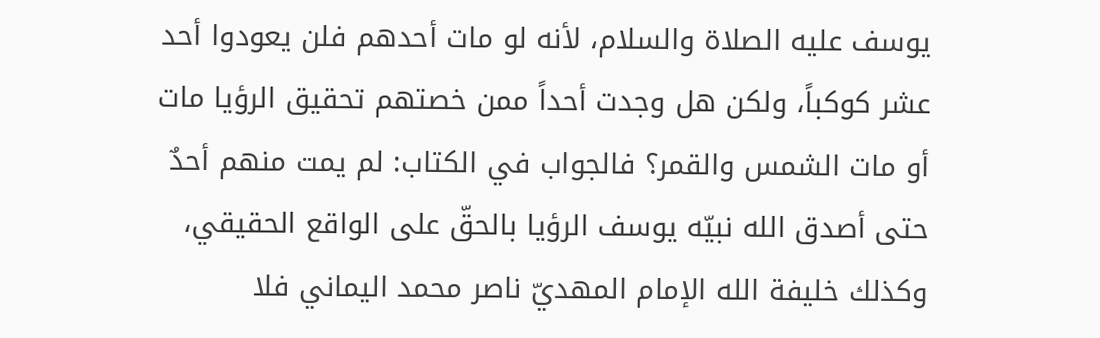يوسف عليه الصلاة والسلام، لأنه لو مات أحدهم فلن يعودوا أحد عشر كوكباً، ولكن هل وجدت أحداً ممن خصتهم تحقيق الرؤيا مات أو مات الشمس والقمر؟ فالجواب في الكتاب: لم يمت منهم أحدٌ حتى أصدق الله نبيّه يوسف الرؤيا بالحقّ على الواقع الحقيقي، وكذلك خليفة الله الإمام المهديّ ناصر محمد اليماني فلا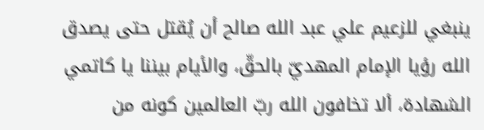ينبغي للزعيم علي عبد الله صالح أن يُقتل حتى يصدق الله رؤيا الإمام المهديّ بالحقّ، والأيام بيننا يا كاتمي الشهادة، ألا تخافون الله ربّ العالمين كونه من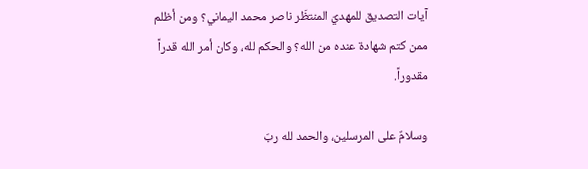آيات التصديق للمهديّ المنتظَر ناصر محمد اليماني؟ ومن أظلم ممن كتم شهادة عنده من الله؟ والحكم لله، وكان أمر الله قدراً مقدوراً.

وسلامٌ على المرسلين، والحمد لله ربّ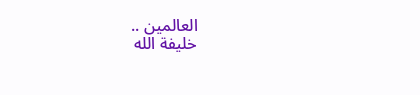العالمين ..
خليفة الله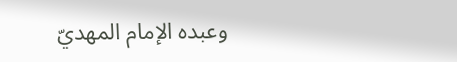وعبده الإمام المهديّ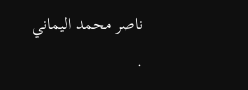ناصر محمد اليماني .